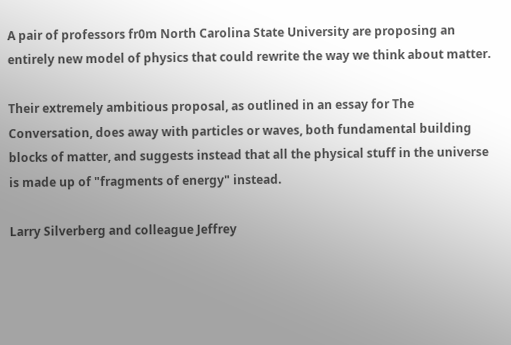A pair of professors fr0m North Carolina State University are proposing an entirely new model of physics that could rewrite the way we think about matter.

Their extremely ambitious proposal, as outlined in an essay for The Conversation, does away with particles or waves, both fundamental building blocks of matter, and suggests instead that all the physical stuff in the universe is made up of "fragments of energy" instead.

Larry Silverberg and colleague Jeffrey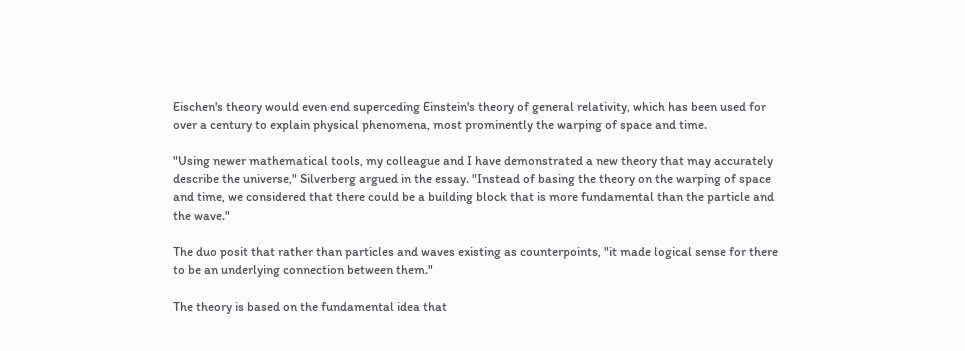Eischen's theory would even end superceding Einstein's theory of general relativity, which has been used for over a century to explain physical phenomena, most prominently the warping of space and time.

"Using newer mathematical tools, my colleague and I have demonstrated a new theory that may accurately describe the universe," Silverberg argued in the essay. "Instead of basing the theory on the warping of space and time, we considered that there could be a building block that is more fundamental than the particle and the wave."

The duo posit that rather than particles and waves existing as counterpoints, "it made logical sense for there to be an underlying connection between them."

The theory is based on the fundamental idea that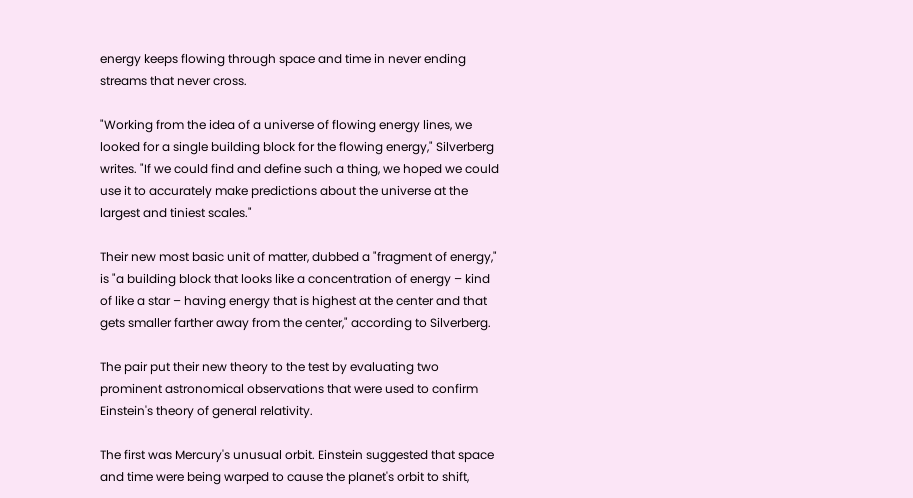energy keeps flowing through space and time in never ending streams that never cross.

"Working from the idea of a universe of flowing energy lines, we looked for a single building block for the flowing energy," Silverberg writes. "If we could find and define such a thing, we hoped we could use it to accurately make predictions about the universe at the largest and tiniest scales."

Their new most basic unit of matter, dubbed a "fragment of energy," is "a building block that looks like a concentration of energy – kind of like a star – having energy that is highest at the center and that gets smaller farther away from the center," according to Silverberg.

The pair put their new theory to the test by evaluating two prominent astronomical observations that were used to confirm Einstein's theory of general relativity.

The first was Mercury's unusual orbit. Einstein suggested that space and time were being warped to cause the planet's orbit to shift,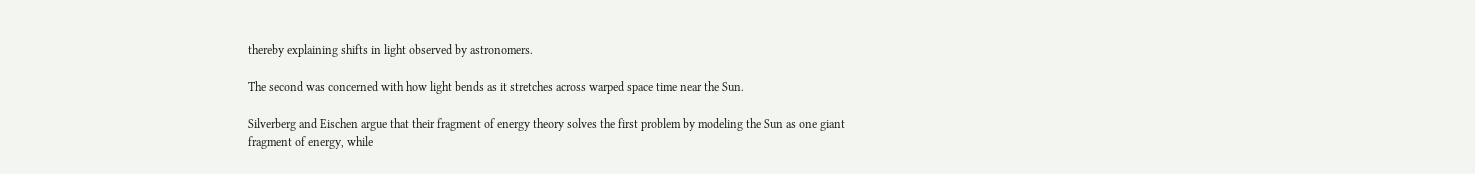thereby explaining shifts in light observed by astronomers.

The second was concerned with how light bends as it stretches across warped space time near the Sun.

Silverberg and Eischen argue that their fragment of energy theory solves the first problem by modeling the Sun as one giant fragment of energy, while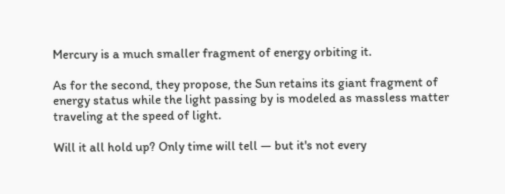Mercury is a much smaller fragment of energy orbiting it.

As for the second, they propose, the Sun retains its giant fragment of energy status while the light passing by is modeled as massless matter traveling at the speed of light.

Will it all hold up? Only time will tell — but it's not every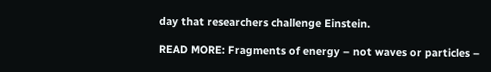day that researchers challenge Einstein.

READ MORE: Fragments of energy – not waves or particles –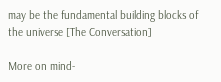may be the fundamental building blocks of the universe [The Conversation]

More on mind-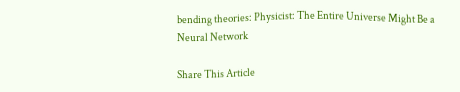bending theories: Physicist: The Entire Universe Might Be a Neural Network

Share This Article